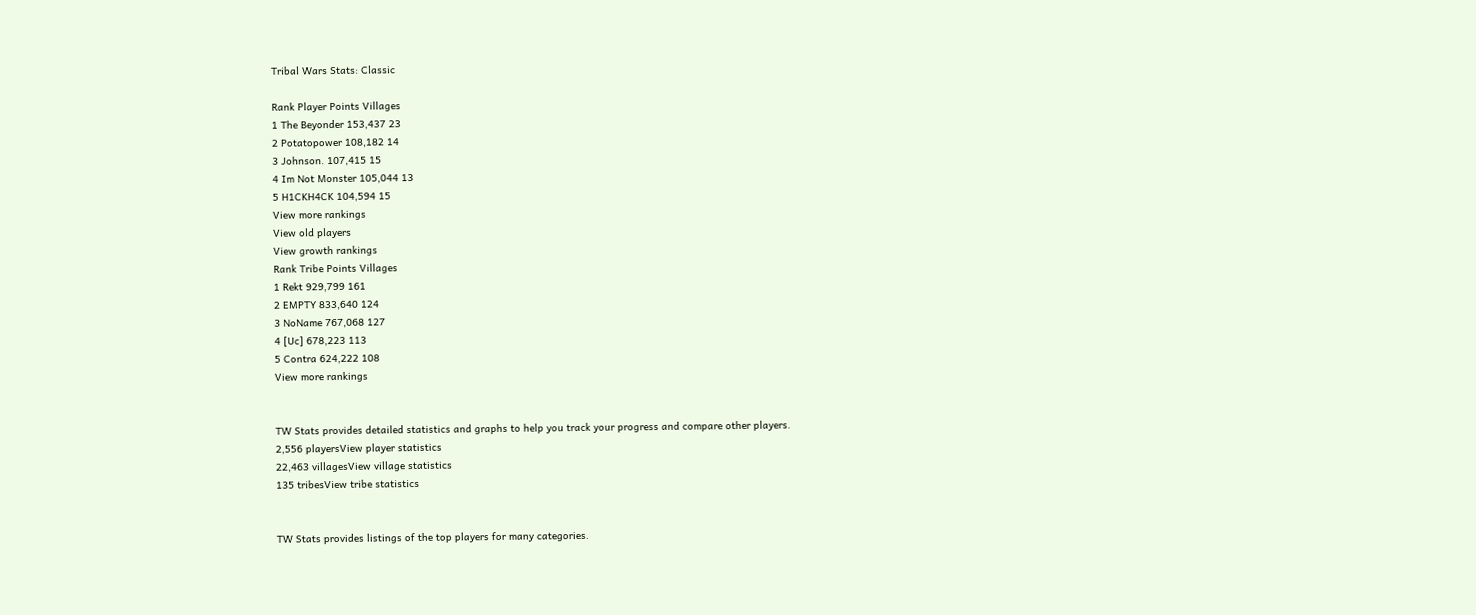Tribal Wars Stats: Classic

Rank Player Points Villages
1 The Beyonder 153,437 23
2 Potatopower 108,182 14
3 Johnson. 107,415 15
4 Im Not Monster 105,044 13
5 H1CKH4CK 104,594 15
View more rankings
View old players
View growth rankings
Rank Tribe Points Villages
1 Rekt 929,799 161
2 EMPTY 833,640 124
3 NoName 767,068 127
4 [Uc] 678,223 113
5 Contra 624,222 108
View more rankings


TW Stats provides detailed statistics and graphs to help you track your progress and compare other players.
2,556 playersView player statistics
22,463 villagesView village statistics
135 tribesView tribe statistics


TW Stats provides listings of the top players for many categories.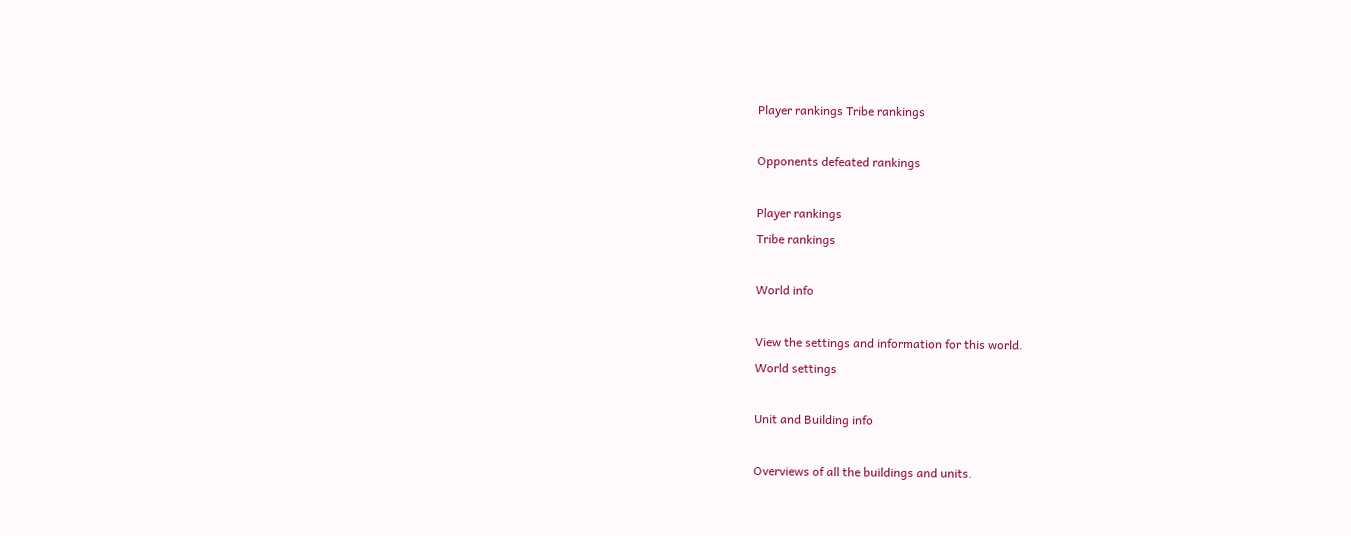Player rankings Tribe rankings

Opponents defeated rankings

Player rankings
Tribe rankings

World info

View the settings and information for this world.
World settings

Unit and Building info

Overviews of all the buildings and units.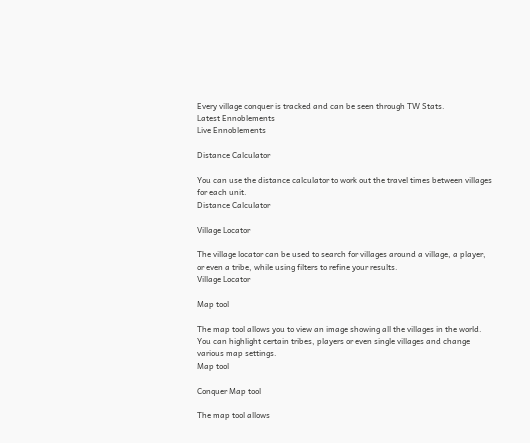Every village conquer is tracked and can be seen through TW Stats.
Latest Ennoblements
Live Ennoblements

Distance Calculator

You can use the distance calculator to work out the travel times between villages for each unit.
Distance Calculator

Village Locator

The village locator can be used to search for villages around a village, a player, or even a tribe, while using filters to refine your results.
Village Locator

Map tool

The map tool allows you to view an image showing all the villages in the world. You can highlight certain tribes, players or even single villages and change various map settings.
Map tool

Conquer Map tool

The map tool allows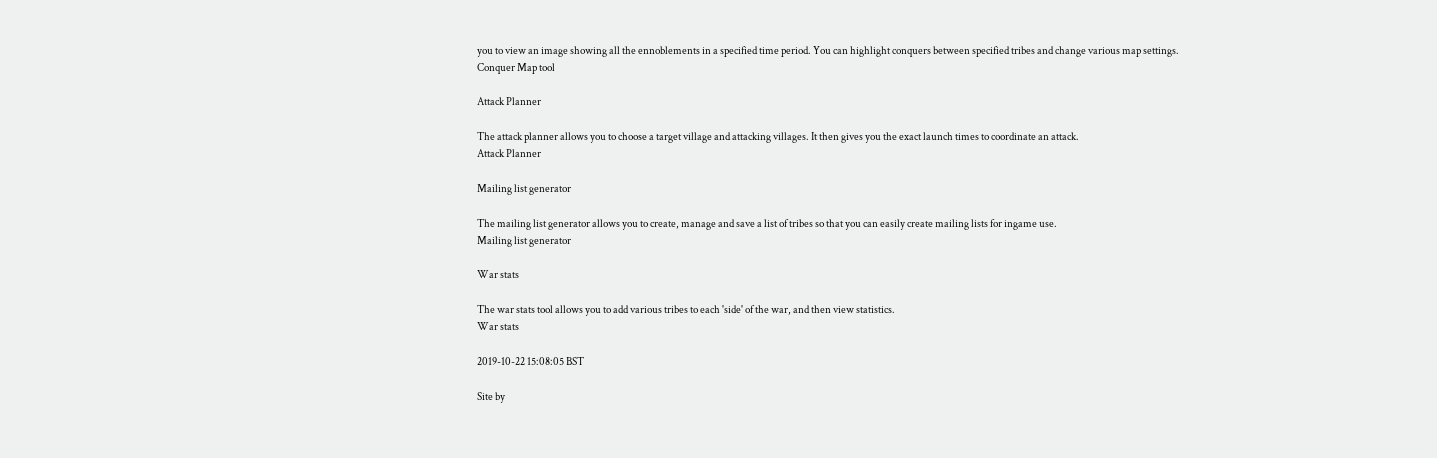you to view an image showing all the ennoblements in a specified time period. You can highlight conquers between specified tribes and change various map settings.
Conquer Map tool

Attack Planner

The attack planner allows you to choose a target village and attacking villages. It then gives you the exact launch times to coordinate an attack.
Attack Planner

Mailing list generator

The mailing list generator allows you to create, manage and save a list of tribes so that you can easily create mailing lists for ingame use.
Mailing list generator

War stats

The war stats tool allows you to add various tribes to each 'side' of the war, and then view statistics.
War stats

2019-10-22 15:08:05 BST

Site by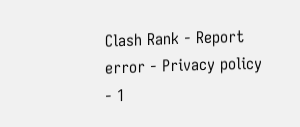Clash Rank - Report error - Privacy policy - 1